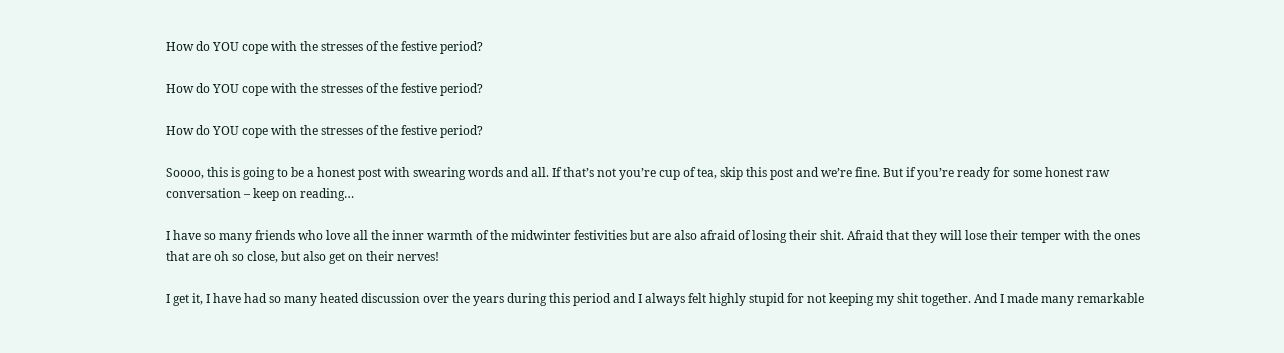How do YOU cope with the stresses of the festive period?

How do YOU cope with the stresses of the festive period?

How do YOU cope with the stresses of the festive period?

Soooo, this is going to be a honest post with swearing words and all. If that’s not you’re cup of tea, skip this post and we’re fine. But if you’re ready for some honest raw conversation – keep on reading…

I have so many friends who love all the inner warmth of the midwinter festivities but are also afraid of losing their shit. Afraid that they will lose their temper with the ones that are oh so close, but also get on their nerves!

I get it, I have had so many heated discussion over the years during this period and I always felt highly stupid for not keeping my shit together. And I made many remarkable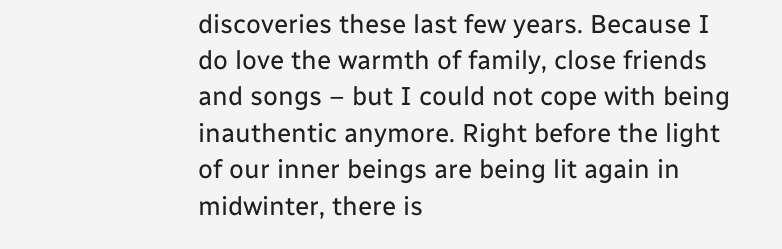discoveries these last few years. Because I do love the warmth of family, close friends and songs – but I could not cope with being inauthentic anymore. Right before the light of our inner beings are being lit again in midwinter, there is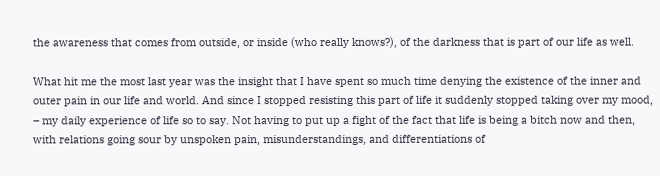the awareness that comes from outside, or inside (who really knows?), of the darkness that is part of our life as well.

What hit me the most last year was the insight that I have spent so much time denying the existence of the inner and outer pain in our life and world. And since I stopped resisting this part of life it suddenly stopped taking over my mood, – my daily experience of life so to say. Not having to put up a fight of the fact that life is being a bitch now and then, with relations going sour by unspoken pain, misunderstandings, and differentiations of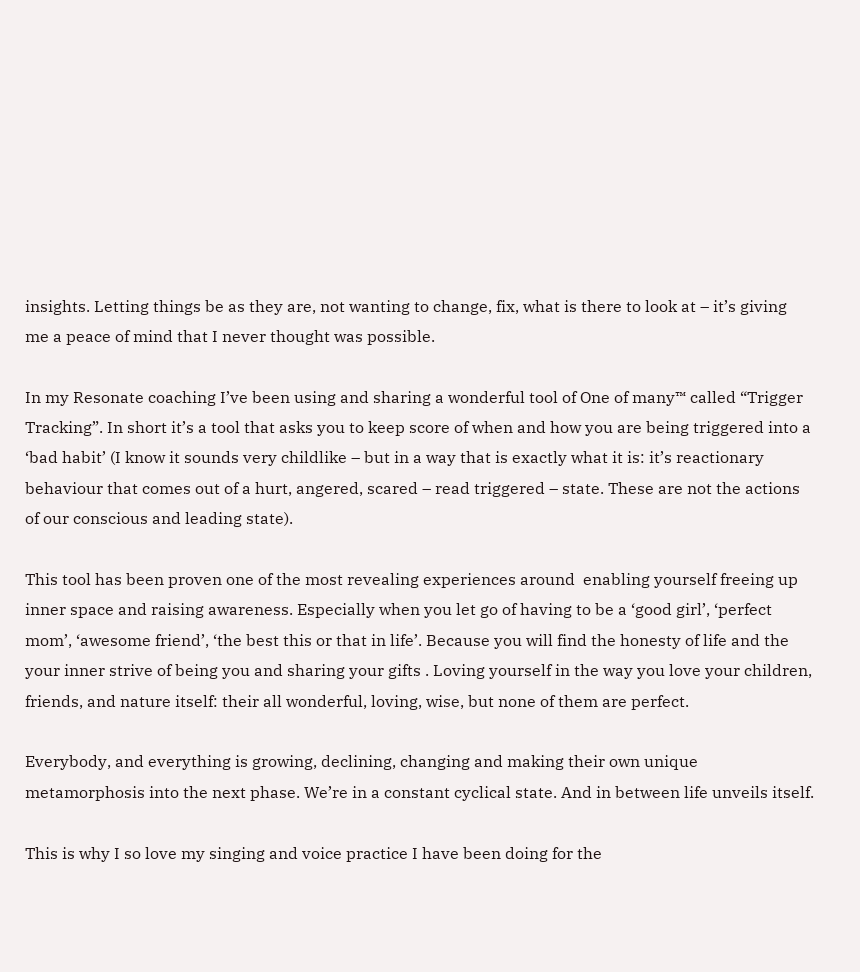insights. Letting things be as they are, not wanting to change, fix, what is there to look at – it’s giving me a peace of mind that I never thought was possible.

In my Resonate coaching I’ve been using and sharing a wonderful tool of One of many™ called “Trigger Tracking”. In short it’s a tool that asks you to keep score of when and how you are being triggered into a ‘bad habit’ (I know it sounds very childlike – but in a way that is exactly what it is: it’s reactionary behaviour that comes out of a hurt, angered, scared – read triggered – state. These are not the actions of our conscious and leading state).

This tool has been proven one of the most revealing experiences around  enabling yourself freeing up inner space and raising awareness. Especially when you let go of having to be a ‘good girl’, ‘perfect mom’, ‘awesome friend’, ‘the best this or that in life’. Because you will find the honesty of life and the your inner strive of being you and sharing your gifts . Loving yourself in the way you love your children, friends, and nature itself: their all wonderful, loving, wise, but none of them are perfect.

Everybody, and everything is growing, declining, changing and making their own unique metamorphosis into the next phase. We’re in a constant cyclical state. And in between life unveils itself.

This is why I so love my singing and voice practice I have been doing for the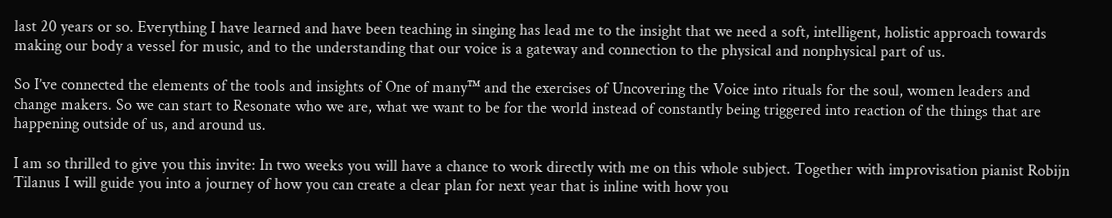last 20 years or so. Everything I have learned and have been teaching in singing has lead me to the insight that we need a soft, intelligent, holistic approach towards making our body a vessel for music, and to the understanding that our voice is a gateway and connection to the physical and nonphysical part of us.

So I’ve connected the elements of the tools and insights of One of many™ and the exercises of Uncovering the Voice into rituals for the soul, women leaders and change makers. So we can start to Resonate who we are, what we want to be for the world instead of constantly being triggered into reaction of the things that are happening outside of us, and around us.

I am so thrilled to give you this invite: In two weeks you will have a chance to work directly with me on this whole subject. Together with improvisation pianist Robijn Tilanus I will guide you into a journey of how you can create a clear plan for next year that is inline with how you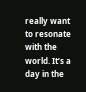really want to resonate with the world. It’s a day in the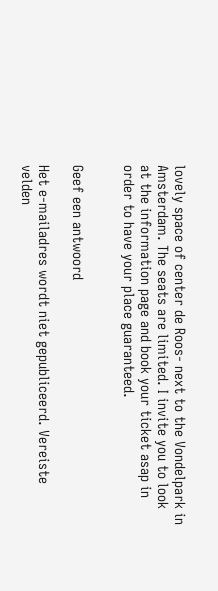lovely space of center de Roos- next to the Vondelpark in Amsterdam. The seats are limited. I invite you to look at the information page and book your ticket asap in order to have your place guaranteed.


Geef een antwoord

Het e-mailadres wordt niet gepubliceerd. Vereiste velden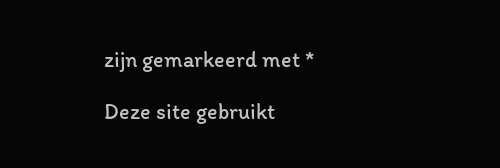zijn gemarkeerd met *

Deze site gebruikt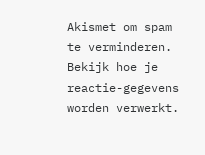Akismet om spam te verminderen. Bekijk hoe je reactie-gegevens worden verwerkt.